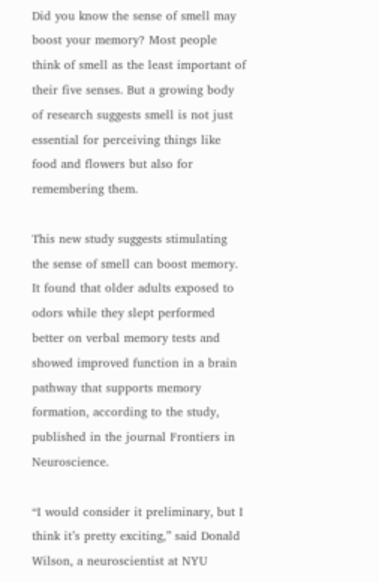Did you know the sense of smell may boost your memory? Most people think of smell as the least important of their five senses. But a growing body of research suggests smell is not just essential for perceiving things like food and flowers but also for remembering them.

This new study suggests stimulating the sense of smell can boost memory. It found that older adults exposed to odors while they slept performed better on verbal memory tests and showed improved function in a brain pathway that supports memory formation, according to the study, published in the journal Frontiers in Neuroscience.

“I would consider it preliminary, but I think it’s pretty exciting,” said Donald Wilson, a neuroscientist at NYU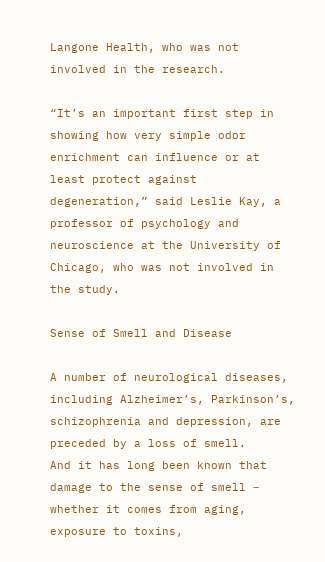Langone Health, who was not involved in the research.

“It’s an important first step in showing how very simple odor enrichment can influence or at least protect against degeneration,” said Leslie Kay, a professor of psychology and neuroscience at the University of Chicago, who was not involved in the study.

Sense of Smell and Disease

A number of neurological diseases, including Alzheimer’s, Parkinson’s, schizophrenia and depression, are preceded by a loss of smell.
And it has long been known that damage to the sense of smell ‒ whether it comes from aging, exposure to toxins,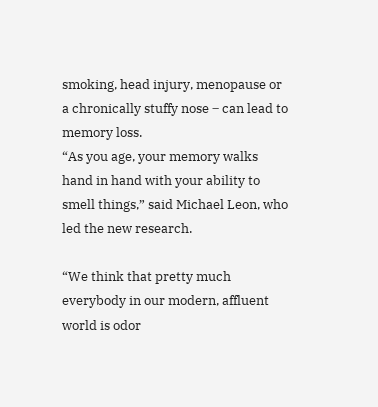smoking, head injury, menopause or a chronically stuffy nose ‒ can lead to memory loss.
“As you age, your memory walks hand in hand with your ability to smell things,” said Michael Leon, who led the new research.

“We think that pretty much everybody in our modern, affluent world is odor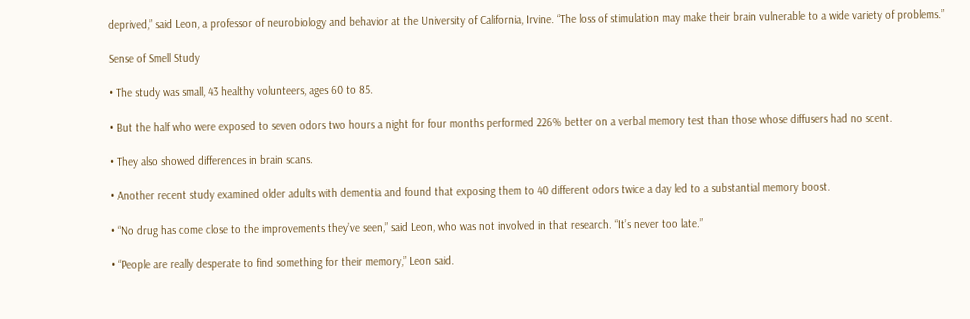deprived,” said Leon, a professor of neurobiology and behavior at the University of California, Irvine. “The loss of stimulation may make their brain vulnerable to a wide variety of problems.”

Sense of Smell Study

• The study was small, 43 healthy volunteers, ages 60 to 85.

• But the half who were exposed to seven odors two hours a night for four months performed 226% better on a verbal memory test than those whose diffusers had no scent.

• They also showed differences in brain scans.

• Another recent study examined older adults with dementia and found that exposing them to 40 different odors twice a day led to a substantial memory boost.

• “No drug has come close to the improvements they’ve seen,” said Leon, who was not involved in that research. “It’s never too late.”

• “People are really desperate to find something for their memory,” Leon said.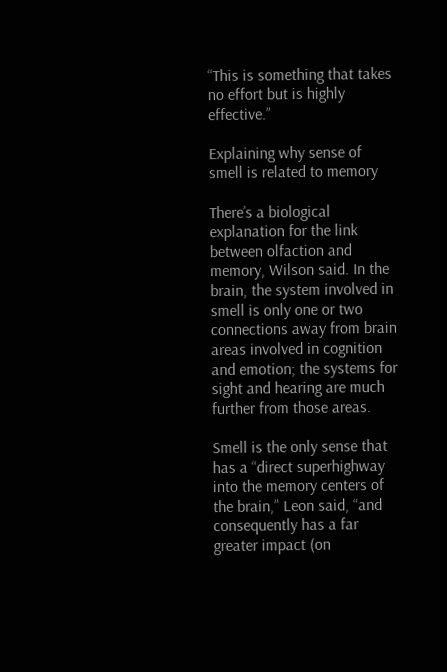“This is something that takes no effort but is highly effective.”

Explaining why sense of smell is related to memory

There’s a biological explanation for the link between olfaction and memory, Wilson said. In the brain, the system involved in smell is only one or two connections away from brain areas involved in cognition and emotion; the systems for sight and hearing are much further from those areas.

Smell is the only sense that has a “direct superhighway into the memory centers of the brain,” Leon said, “and consequently has a far greater impact (on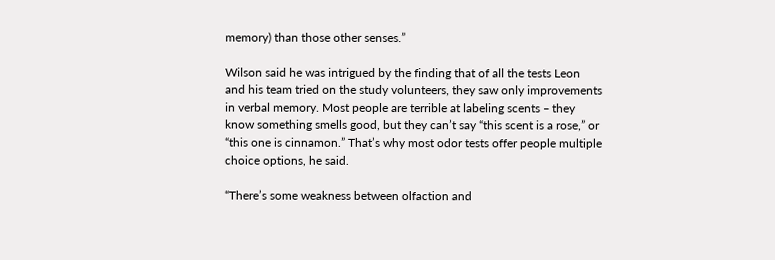memory) than those other senses.”

Wilson said he was intrigued by the finding that of all the tests Leon and his team tried on the study volunteers, they saw only improvements in verbal memory. Most people are terrible at labeling scents ‒ they know something smells good, but they can’t say “this scent is a rose,” or “this one is cinnamon.” That’s why most odor tests offer people multiple choice options, he said.

“There’s some weakness between olfaction and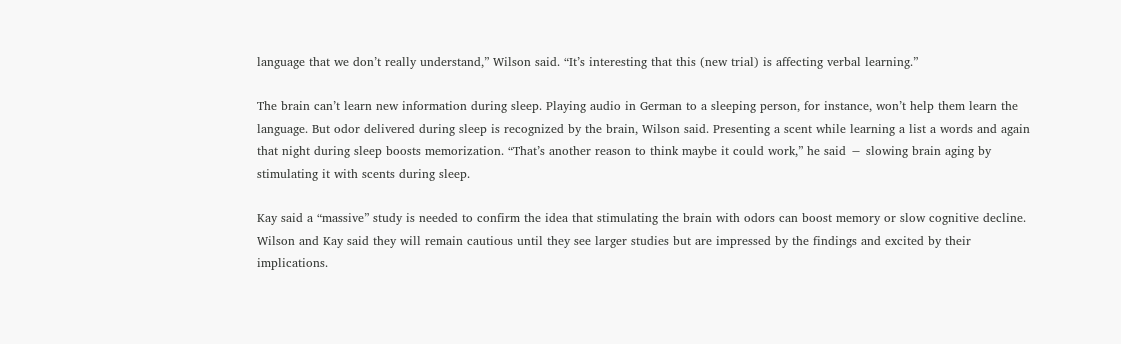language that we don’t really understand,” Wilson said. “It’s interesting that this (new trial) is affecting verbal learning.”

The brain can’t learn new information during sleep. Playing audio in German to a sleeping person, for instance, won’t help them learn the language. But odor delivered during sleep is recognized by the brain, Wilson said. Presenting a scent while learning a list a words and again that night during sleep boosts memorization. “That’s another reason to think maybe it could work,” he said − slowing brain aging by stimulating it with scents during sleep.

Kay said a “massive” study is needed to confirm the idea that stimulating the brain with odors can boost memory or slow cognitive decline. Wilson and Kay said they will remain cautious until they see larger studies but are impressed by the findings and excited by their implications.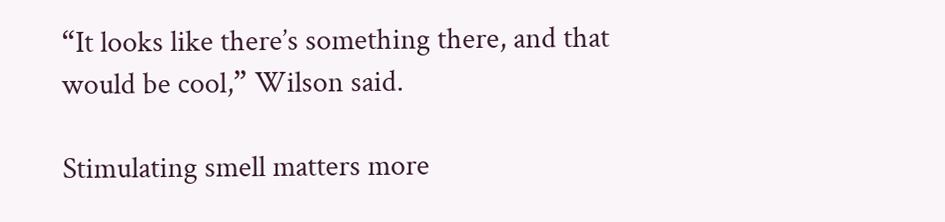“It looks like there’s something there, and that would be cool,” Wilson said.

Stimulating smell matters more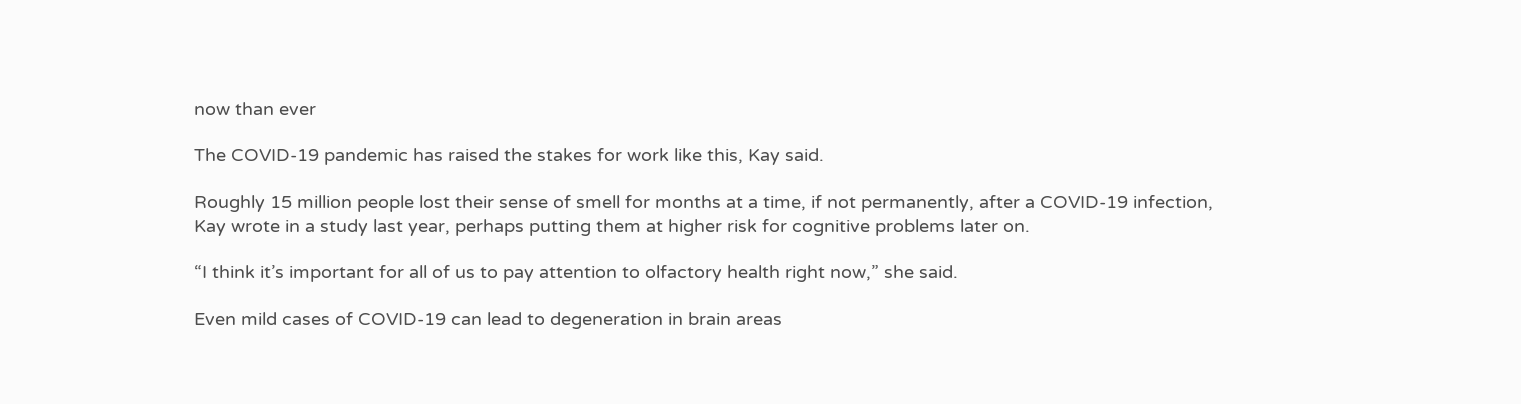now than ever

The COVID-19 pandemic has raised the stakes for work like this, Kay said.

Roughly 15 million people lost their sense of smell for months at a time, if not permanently, after a COVID-19 infection, Kay wrote in a study last year, perhaps putting them at higher risk for cognitive problems later on.

“I think it’s important for all of us to pay attention to olfactory health right now,” she said.

Even mild cases of COVID-19 can lead to degeneration in brain areas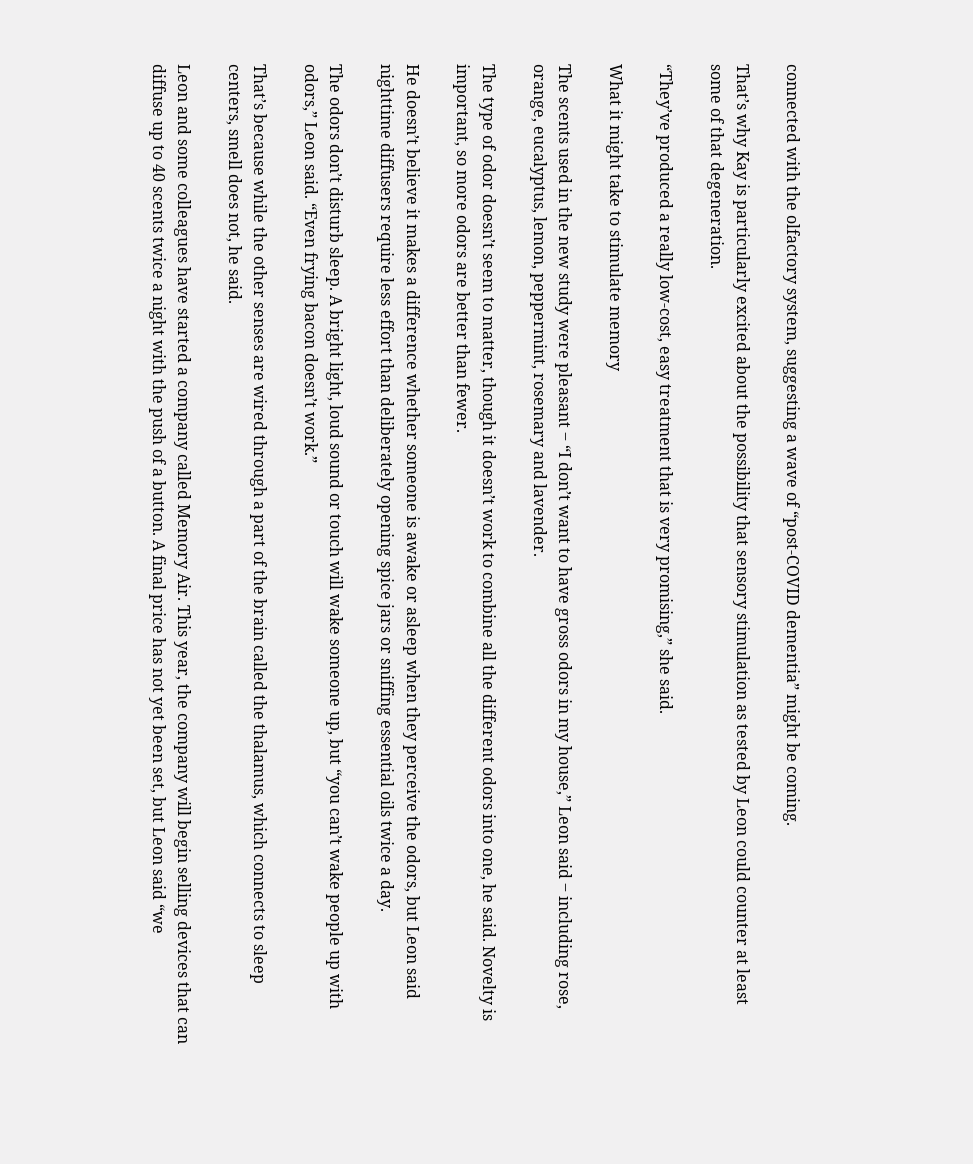connected with the olfactory system, suggesting a wave of “post-COVID dementia” might be coming.

That’s why Kay is particularly excited about the possibility that sensory stimulation as tested by Leon could counter at least some of that degeneration.

“They’ve produced a really low-cost, easy treatment that is very promising,” she said.

What it might take to stimulate memory

The scents used in the new study were pleasant ‒ “I don’t want to have gross odors in my house,” Leon said ‒ including rose, orange, eucalyptus, lemon, peppermint, rosemary and lavender.

The type of odor doesn’t seem to matter, though it doesn’t work to combine all the different odors into one, he said. Novelty is important, so more odors are better than fewer.

He doesn’t believe it makes a difference whether someone is awake or asleep when they perceive the odors, but Leon said nighttime diffusers require less effort than deliberately opening spice jars or sniffing essential oils twice a day.

The odors don’t disturb sleep. A bright light, loud sound or touch will wake someone up, but “you can’t wake people up with odors,” Leon said. “Even frying bacon doesn’t work.”

That’s because while the other senses are wired through a part of the brain called the thalamus, which connects to sleep centers, smell does not, he said.

Leon and some colleagues have started a company called Memory Air. This year, the company will begin selling devices that can diffuse up to 40 scents twice a night with the push of a button. A final price has not yet been set, but Leon said “we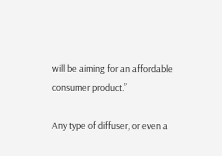will be aiming for an affordable consumer product.”

Any type of diffuser, or even a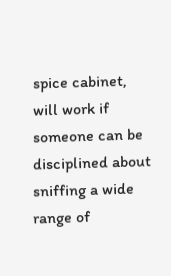spice cabinet, will work if someone can be disciplined about sniffing a wide range of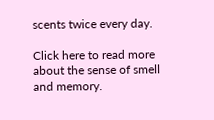scents twice every day.

Click here to read more about the sense of smell and memory.